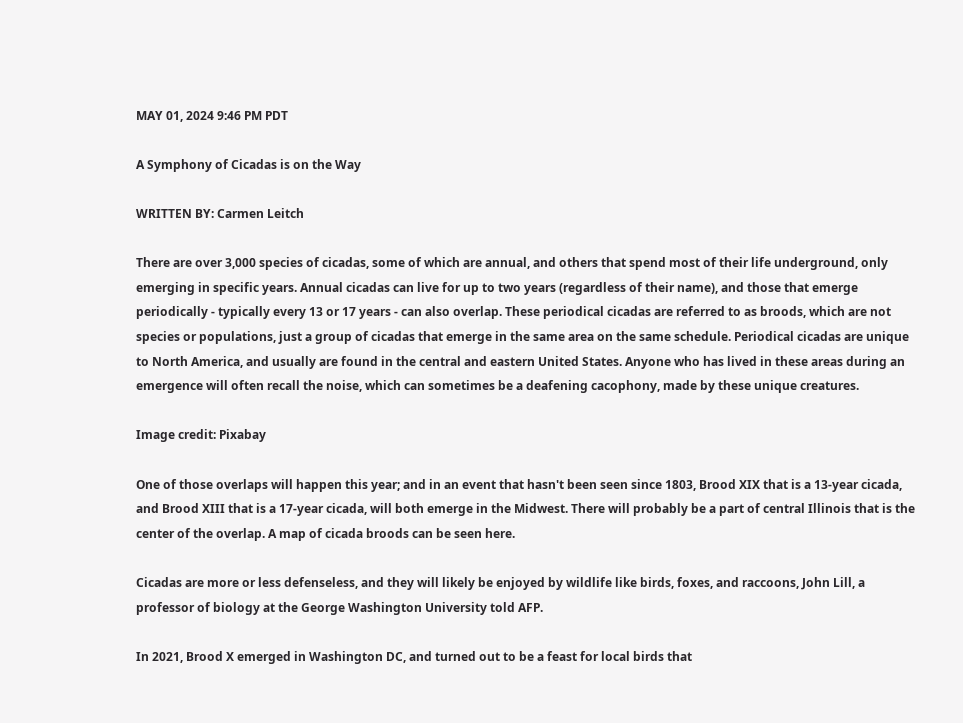MAY 01, 2024 9:46 PM PDT

A Symphony of Cicadas is on the Way

WRITTEN BY: Carmen Leitch

There are over 3,000 species of cicadas, some of which are annual, and others that spend most of their life underground, only emerging in specific years. Annual cicadas can live for up to two years (regardless of their name), and those that emerge periodically - typically every 13 or 17 years - can also overlap. These periodical cicadas are referred to as broods, which are not species or populations, just a group of cicadas that emerge in the same area on the same schedule. Periodical cicadas are unique to North America, and usually are found in the central and eastern United States. Anyone who has lived in these areas during an emergence will often recall the noise, which can sometimes be a deafening cacophony, made by these unique creatures.

Image credit: Pixabay

One of those overlaps will happen this year; and in an event that hasn't been seen since 1803, Brood XIX that is a 13-year cicada, and Brood XIII that is a 17-year cicada, will both emerge in the Midwest. There will probably be a part of central Illinois that is the center of the overlap. A map of cicada broods can be seen here.

Cicadas are more or less defenseless, and they will likely be enjoyed by wildlife like birds, foxes, and raccoons, John Lill, a professor of biology at the George Washington University told AFP.

In 2021, Brood X emerged in Washington DC, and turned out to be a feast for local birds that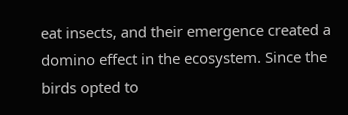eat insects, and their emergence created a domino effect in the ecosystem. Since the birds opted to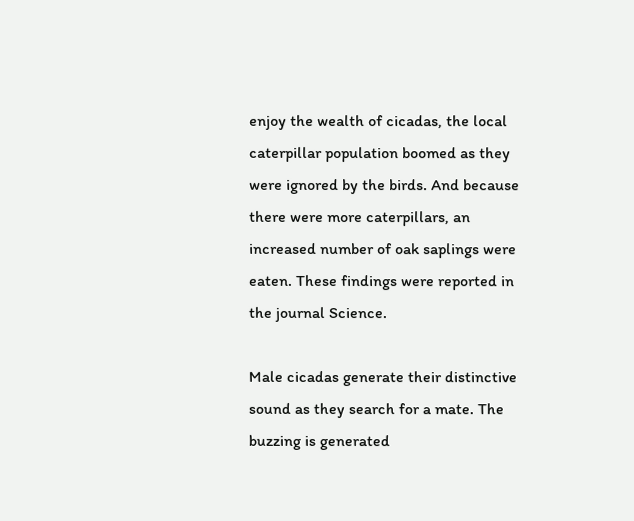enjoy the wealth of cicadas, the local caterpillar population boomed as they were ignored by the birds. And because there were more caterpillars, an increased number of oak saplings were eaten. These findings were reported in the journal Science.

Male cicadas generate their distinctive sound as they search for a mate. The buzzing is generated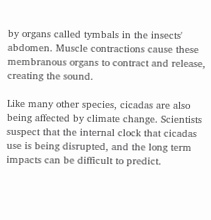by organs called tymbals in the insects' abdomen. Muscle contractions cause these membranous organs to contract and release, creating the sound.

Like many other species, cicadas are also being affected by climate change. Scientists suspect that the internal clock that cicadas use is being disrupted, and the long term impacts can be difficult to predict.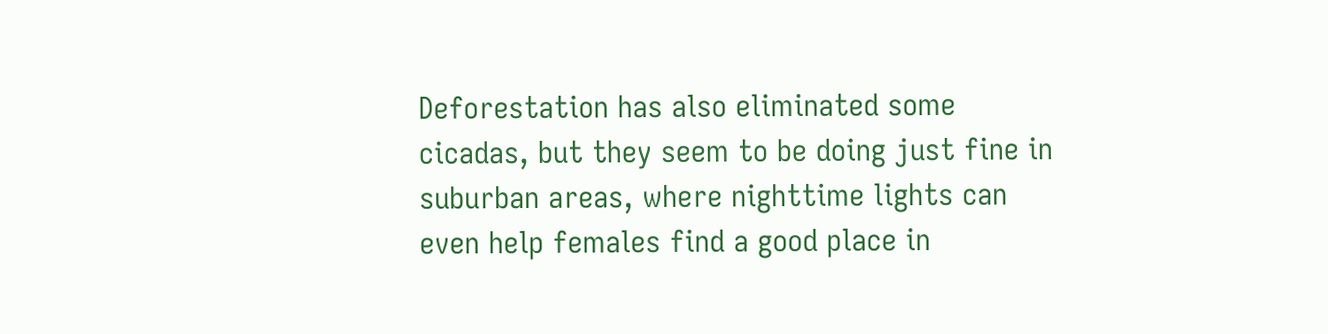Deforestation has also eliminated some cicadas, but they seem to be doing just fine in suburban areas, where nighttime lights can even help females find a good place in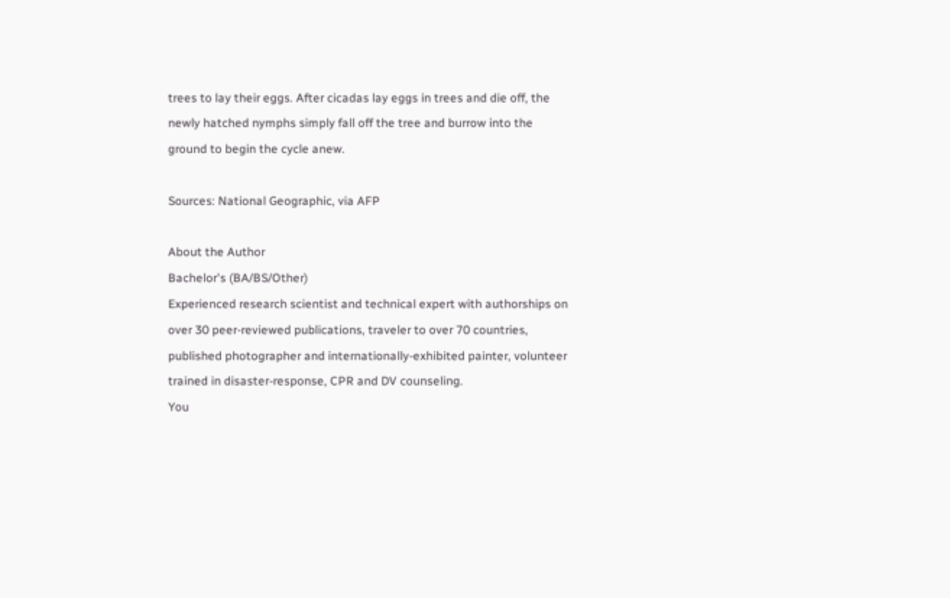trees to lay their eggs. After cicadas lay eggs in trees and die off, the newly hatched nymphs simply fall off the tree and burrow into the ground to begin the cycle anew.

Sources: National Geographic, via AFP

About the Author
Bachelor's (BA/BS/Other)
Experienced research scientist and technical expert with authorships on over 30 peer-reviewed publications, traveler to over 70 countries, published photographer and internationally-exhibited painter, volunteer trained in disaster-response, CPR and DV counseling.
You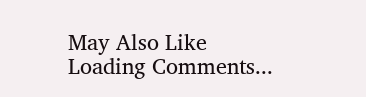May Also Like
Loading Comments...